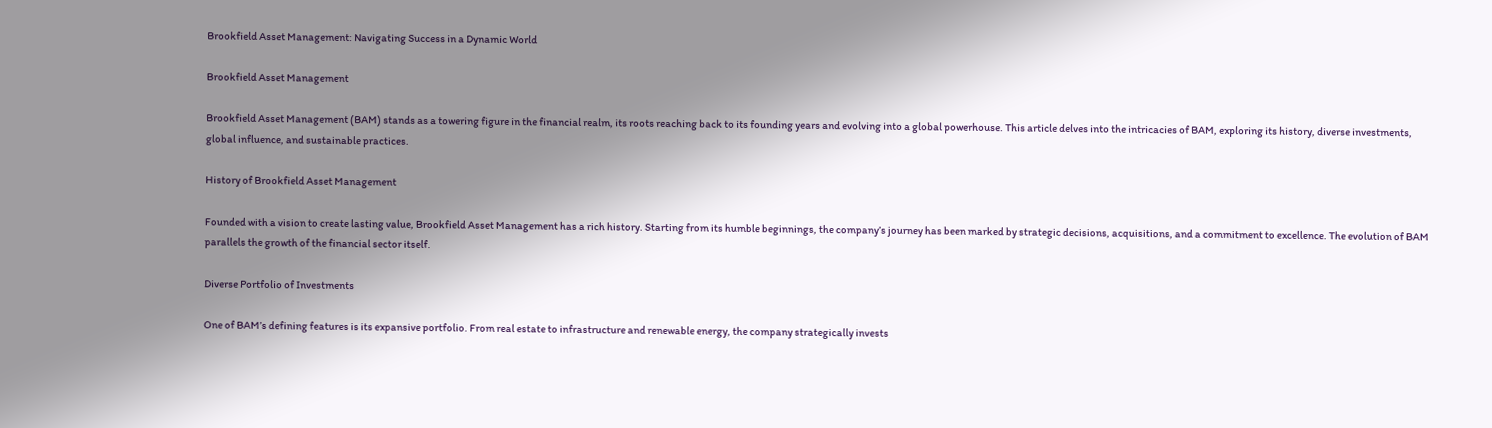Brookfield Asset Management: Navigating Success in a Dynamic World

Brookfield Asset Management

Brookfield Asset Management (BAM) stands as a towering figure in the financial realm, its roots reaching back to its founding years and evolving into a global powerhouse. This article delves into the intricacies of BAM, exploring its history, diverse investments, global influence, and sustainable practices.

History of Brookfield Asset Management

Founded with a vision to create lasting value, Brookfield Asset Management has a rich history. Starting from its humble beginnings, the company’s journey has been marked by strategic decisions, acquisitions, and a commitment to excellence. The evolution of BAM parallels the growth of the financial sector itself.

Diverse Portfolio of Investments

One of BAM’s defining features is its expansive portfolio. From real estate to infrastructure and renewable energy, the company strategically invests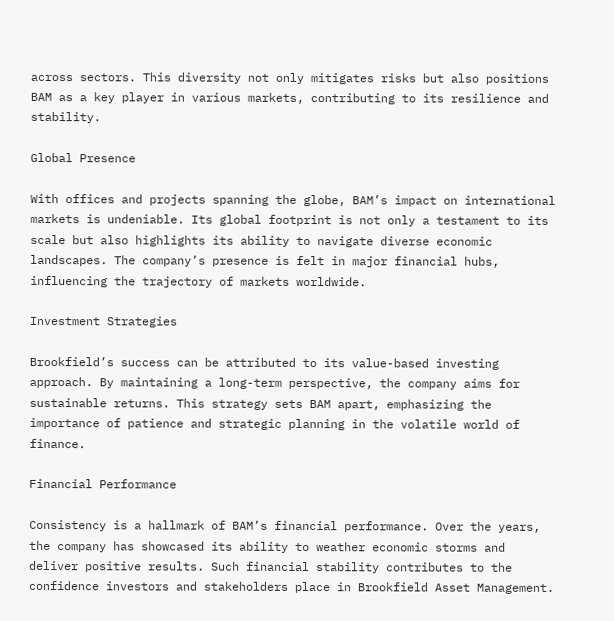across sectors. This diversity not only mitigates risks but also positions BAM as a key player in various markets, contributing to its resilience and stability.

Global Presence

With offices and projects spanning the globe, BAM’s impact on international markets is undeniable. Its global footprint is not only a testament to its scale but also highlights its ability to navigate diverse economic landscapes. The company’s presence is felt in major financial hubs, influencing the trajectory of markets worldwide.

Investment Strategies

Brookfield’s success can be attributed to its value-based investing approach. By maintaining a long-term perspective, the company aims for sustainable returns. This strategy sets BAM apart, emphasizing the importance of patience and strategic planning in the volatile world of finance.

Financial Performance

Consistency is a hallmark of BAM’s financial performance. Over the years, the company has showcased its ability to weather economic storms and deliver positive results. Such financial stability contributes to the confidence investors and stakeholders place in Brookfield Asset Management.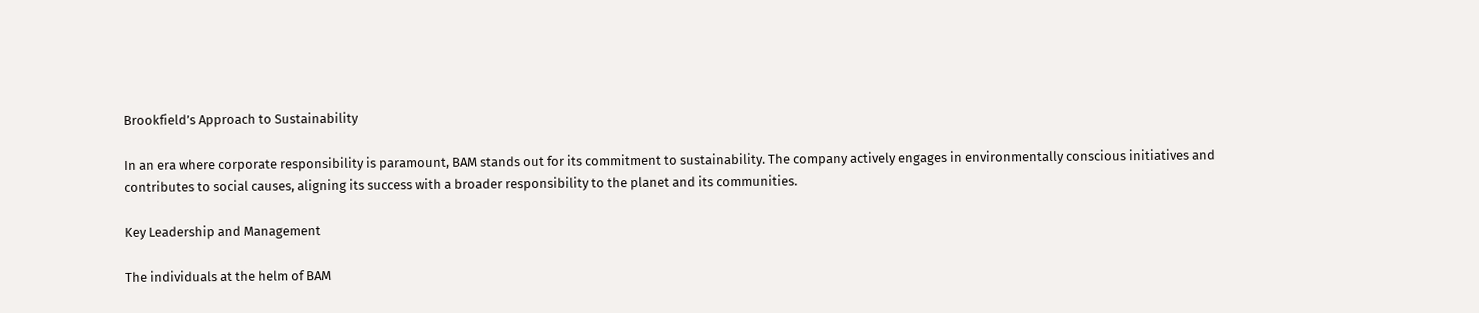Brookfield’s Approach to Sustainability

In an era where corporate responsibility is paramount, BAM stands out for its commitment to sustainability. The company actively engages in environmentally conscious initiatives and contributes to social causes, aligning its success with a broader responsibility to the planet and its communities.

Key Leadership and Management

The individuals at the helm of BAM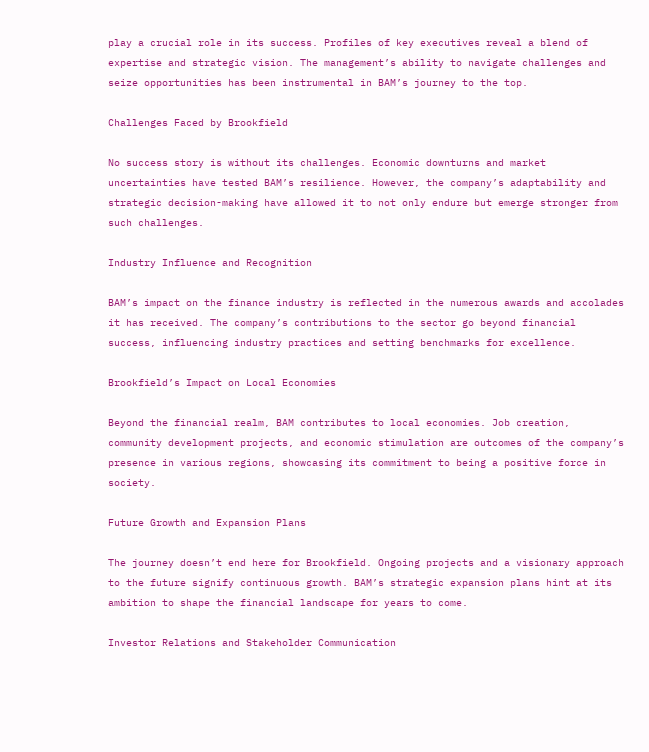play a crucial role in its success. Profiles of key executives reveal a blend of expertise and strategic vision. The management’s ability to navigate challenges and seize opportunities has been instrumental in BAM’s journey to the top.

Challenges Faced by Brookfield

No success story is without its challenges. Economic downturns and market uncertainties have tested BAM’s resilience. However, the company’s adaptability and strategic decision-making have allowed it to not only endure but emerge stronger from such challenges.

Industry Influence and Recognition

BAM’s impact on the finance industry is reflected in the numerous awards and accolades it has received. The company’s contributions to the sector go beyond financial success, influencing industry practices and setting benchmarks for excellence.

Brookfield’s Impact on Local Economies

Beyond the financial realm, BAM contributes to local economies. Job creation, community development projects, and economic stimulation are outcomes of the company’s presence in various regions, showcasing its commitment to being a positive force in society.

Future Growth and Expansion Plans

The journey doesn’t end here for Brookfield. Ongoing projects and a visionary approach to the future signify continuous growth. BAM’s strategic expansion plans hint at its ambition to shape the financial landscape for years to come.

Investor Relations and Stakeholder Communication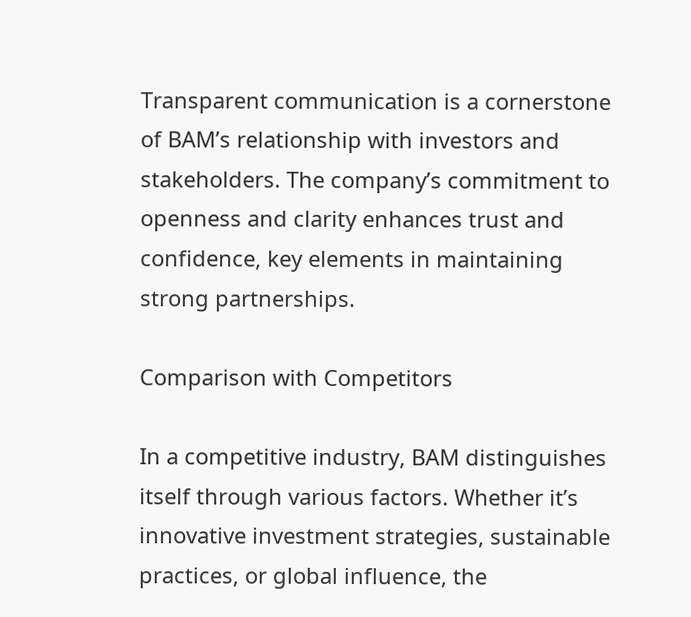Transparent communication is a cornerstone of BAM’s relationship with investors and stakeholders. The company’s commitment to openness and clarity enhances trust and confidence, key elements in maintaining strong partnerships.

Comparison with Competitors

In a competitive industry, BAM distinguishes itself through various factors. Whether it’s innovative investment strategies, sustainable practices, or global influence, the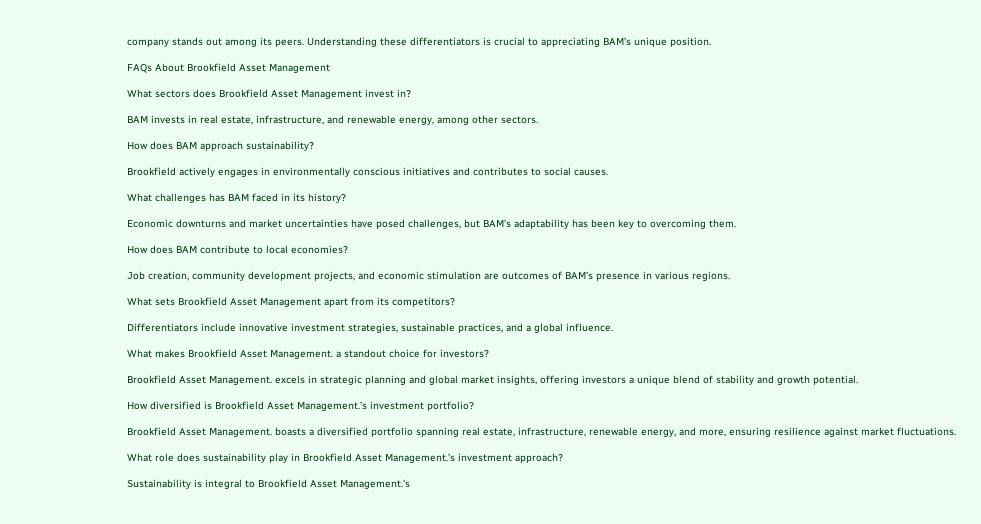company stands out among its peers. Understanding these differentiators is crucial to appreciating BAM’s unique position.

FAQs About Brookfield Asset Management

What sectors does Brookfield Asset Management invest in?

BAM invests in real estate, infrastructure, and renewable energy, among other sectors.

How does BAM approach sustainability?

Brookfield actively engages in environmentally conscious initiatives and contributes to social causes.

What challenges has BAM faced in its history?

Economic downturns and market uncertainties have posed challenges, but BAM’s adaptability has been key to overcoming them.

How does BAM contribute to local economies?

Job creation, community development projects, and economic stimulation are outcomes of BAM’s presence in various regions.

What sets Brookfield Asset Management apart from its competitors?

Differentiators include innovative investment strategies, sustainable practices, and a global influence.

What makes Brookfield Asset Management. a standout choice for investors?

Brookfield Asset Management. excels in strategic planning and global market insights, offering investors a unique blend of stability and growth potential.

How diversified is Brookfield Asset Management.’s investment portfolio?

Brookfield Asset Management. boasts a diversified portfolio spanning real estate, infrastructure, renewable energy, and more, ensuring resilience against market fluctuations.

What role does sustainability play in Brookfield Asset Management.’s investment approach?

Sustainability is integral to Brookfield Asset Management.’s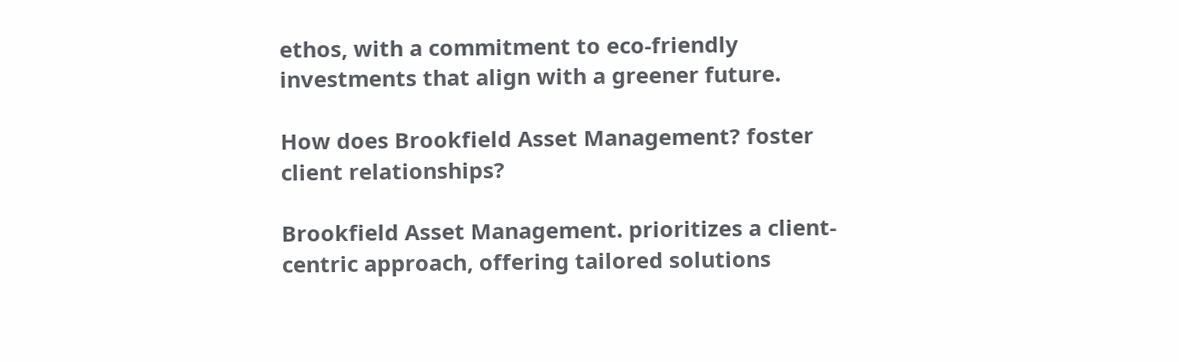ethos, with a commitment to eco-friendly investments that align with a greener future.

How does Brookfield Asset Management? foster client relationships?

Brookfield Asset Management. prioritizes a client-centric approach, offering tailored solutions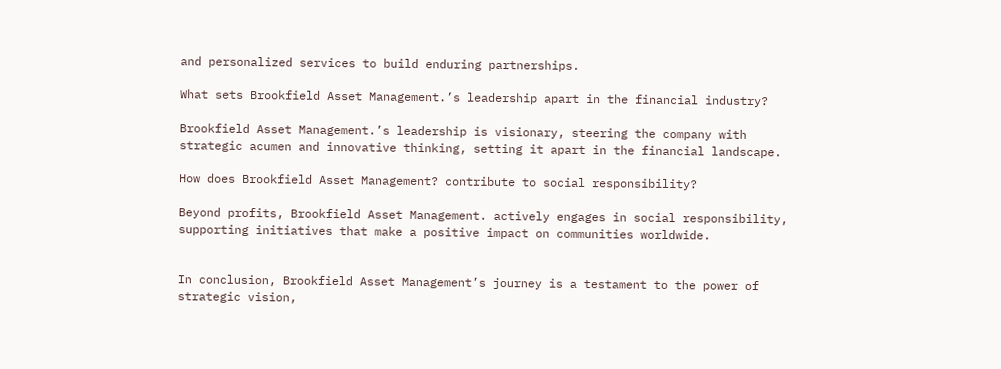and personalized services to build enduring partnerships.

What sets Brookfield Asset Management.’s leadership apart in the financial industry?

Brookfield Asset Management.’s leadership is visionary, steering the company with strategic acumen and innovative thinking, setting it apart in the financial landscape.

How does Brookfield Asset Management? contribute to social responsibility?

Beyond profits, Brookfield Asset Management. actively engages in social responsibility, supporting initiatives that make a positive impact on communities worldwide.


In conclusion, Brookfield Asset Management’s journey is a testament to the power of strategic vision,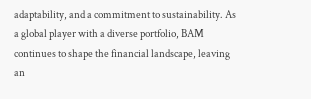adaptability, and a commitment to sustainability. As a global player with a diverse portfolio, BAM continues to shape the financial landscape, leaving an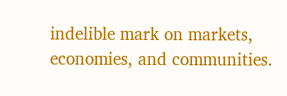indelible mark on markets, economies, and communities.